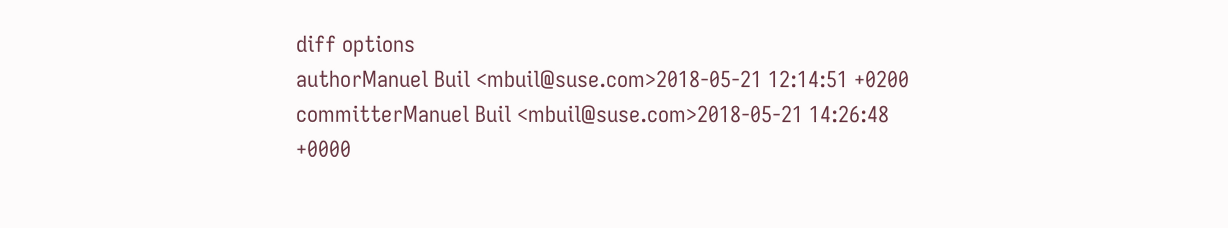diff options
authorManuel Buil <mbuil@suse.com>2018-05-21 12:14:51 +0200
committerManuel Buil <mbuil@suse.com>2018-05-21 14:26:48 +0000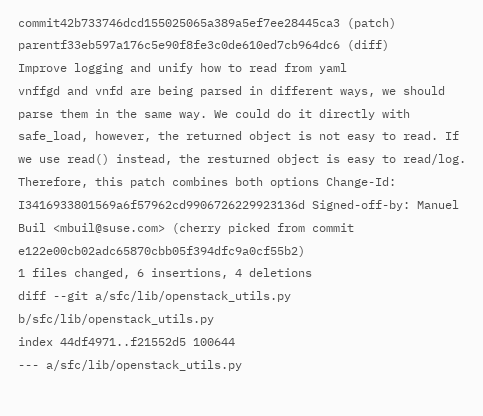commit42b733746dcd155025065a389a5ef7ee28445ca3 (patch)
parentf33eb597a176c5e90f8fe3c0de610ed7cb964dc6 (diff)
Improve logging and unify how to read from yaml
vnffgd and vnfd are being parsed in different ways, we should parse them in the same way. We could do it directly with safe_load, however, the returned object is not easy to read. If we use read() instead, the resturned object is easy to read/log. Therefore, this patch combines both options Change-Id: I3416933801569a6f57962cd9906726229923136d Signed-off-by: Manuel Buil <mbuil@suse.com> (cherry picked from commit e122e00cb02adc65870cbb05f394dfc9a0cf55b2)
1 files changed, 6 insertions, 4 deletions
diff --git a/sfc/lib/openstack_utils.py b/sfc/lib/openstack_utils.py
index 44df4971..f21552d5 100644
--- a/sfc/lib/openstack_utils.py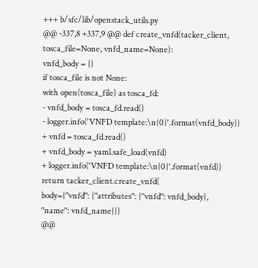+++ b/sfc/lib/openstack_utils.py
@@ -337,8 +337,9 @@ def create_vnfd(tacker_client, tosca_file=None, vnfd_name=None):
vnfd_body = {}
if tosca_file is not None:
with open(tosca_file) as tosca_fd:
- vnfd_body = tosca_fd.read()
- logger.info('VNFD template:\n{0}'.format(vnfd_body))
+ vnfd = tosca_fd.read()
+ vnfd_body = yaml.safe_load(vnfd)
+ logger.info('VNFD template:\n{0}'.format(vnfd))
return tacker_client.create_vnfd(
body={"vnfd": {"attributes": {"vnfd": vnfd_body},
"name": vnfd_name}})
@@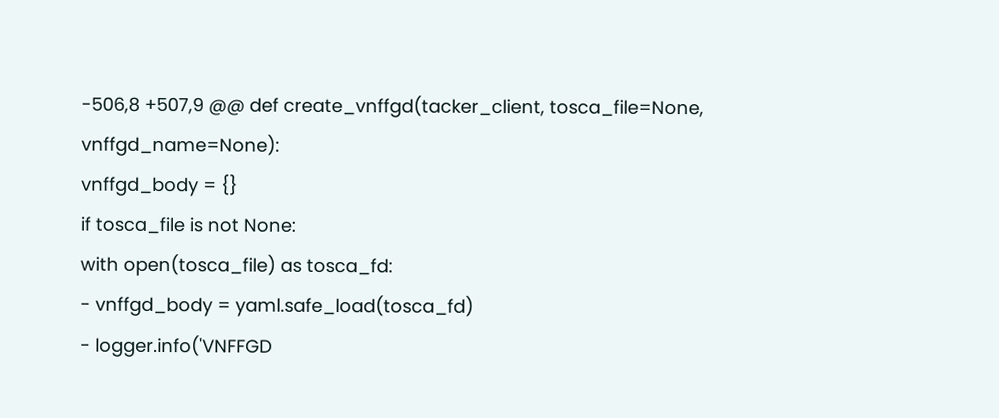-506,8 +507,9 @@ def create_vnffgd(tacker_client, tosca_file=None, vnffgd_name=None):
vnffgd_body = {}
if tosca_file is not None:
with open(tosca_file) as tosca_fd:
- vnffgd_body = yaml.safe_load(tosca_fd)
- logger.info('VNFFGD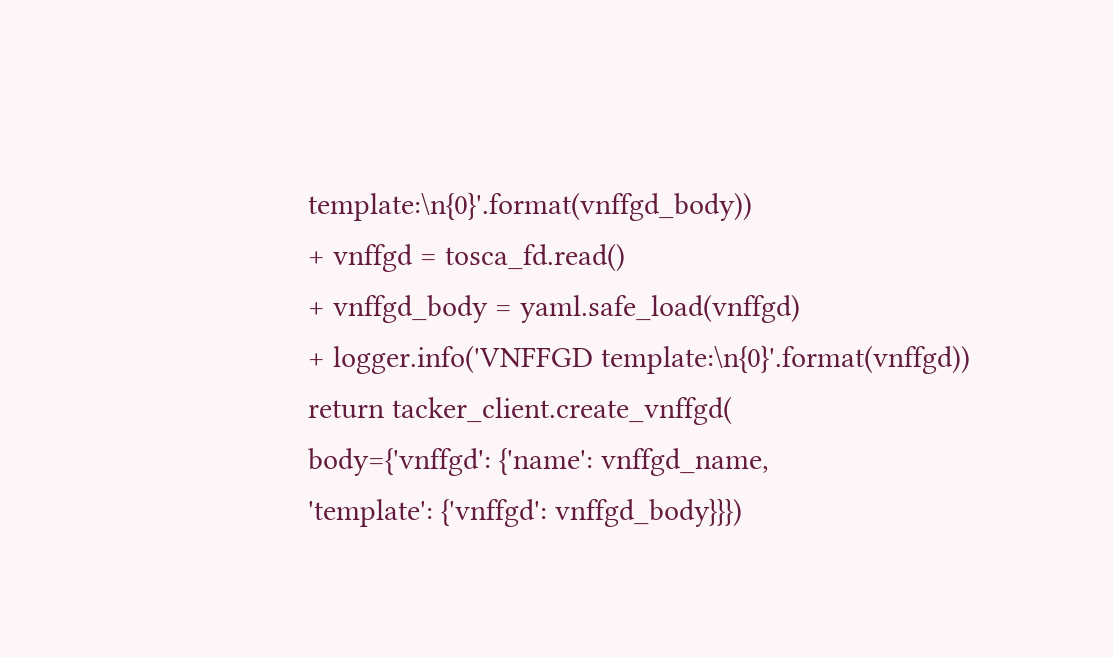template:\n{0}'.format(vnffgd_body))
+ vnffgd = tosca_fd.read()
+ vnffgd_body = yaml.safe_load(vnffgd)
+ logger.info('VNFFGD template:\n{0}'.format(vnffgd))
return tacker_client.create_vnffgd(
body={'vnffgd': {'name': vnffgd_name,
'template': {'vnffgd': vnffgd_body}}})